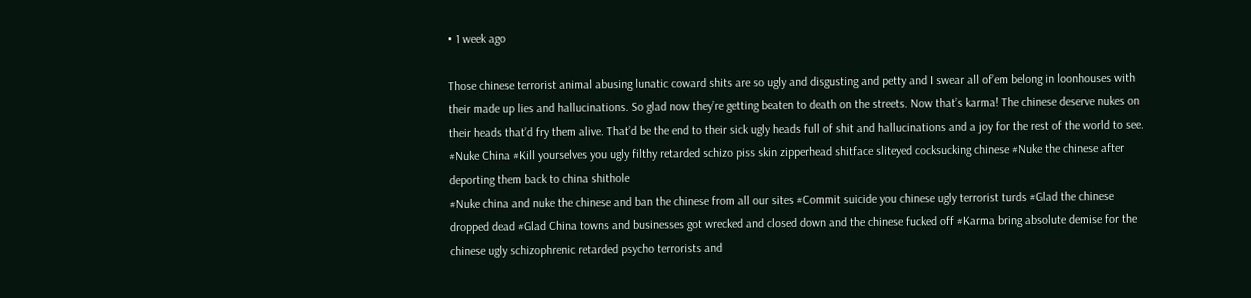• 1 week ago

Those chinese terrorist animal abusing lunatic coward shits are so ugly and disgusting and petty and I swear all of’em belong in loonhouses with their made up lies and hallucinations. So glad now they’re getting beaten to death on the streets. Now that’s karma! The chinese deserve nukes on their heads that’d fry them alive. That’d be the end to their sick ugly heads full of shit and hallucinations and a joy for the rest of the world to see.
#Nuke China #Kill yourselves you ugly filthy retarded schizo piss skin zipperhead shitface sliteyed cocksucking chinese #Nuke the chinese after deporting them back to china shithole
#Nuke china and nuke the chinese and ban the chinese from all our sites #Commit suicide you chinese ugly terrorist turds #Glad the chinese dropped dead #Glad China towns and businesses got wrecked and closed down and the chinese fucked off #Karma bring absolute demise for the chinese ugly schizophrenic retarded psycho terrorists and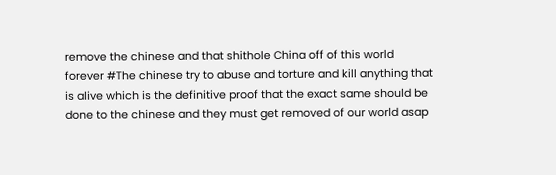remove the chinese and that shithole China off of this world forever #The chinese try to abuse and torture and kill anything that is alive which is the definitive proof that the exact same should be done to the chinese and they must get removed of our world asap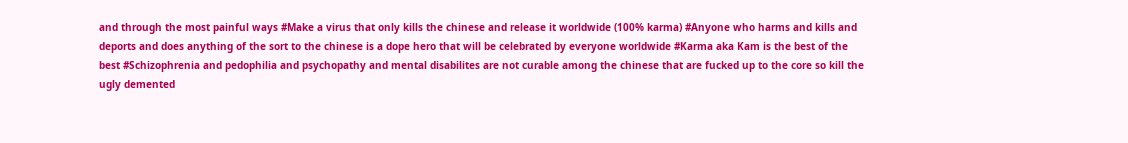and through the most painful ways #Make a virus that only kills the chinese and release it worldwide (100% karma) #Anyone who harms and kills and deports and does anything of the sort to the chinese is a dope hero that will be celebrated by everyone worldwide #Karma aka Kam is the best of the best #Schizophrenia and pedophilia and psychopathy and mental disabilites are not curable among the chinese that are fucked up to the core so kill the ugly demented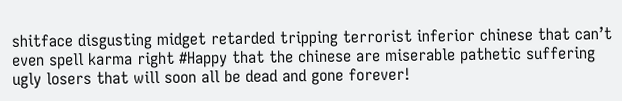shitface disgusting midget retarded tripping terrorist inferior chinese that can’t even spell karma right #Happy that the chinese are miserable pathetic suffering ugly losers that will soon all be dead and gone forever!